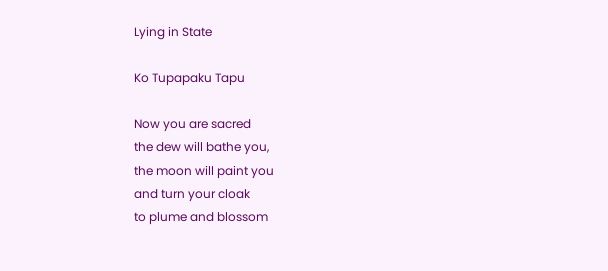Lying in State

Ko Tupapaku Tapu

Now you are sacred
the dew will bathe you,
the moon will paint you
and turn your cloak
to plume and blossom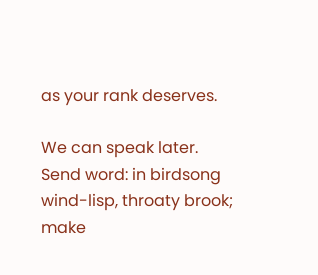as your rank deserves.

We can speak later.
Send word: in birdsong
wind-lisp, throaty brook;
make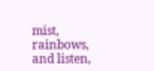mist, rainbows,
and listen,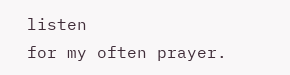listen
for my often prayer.